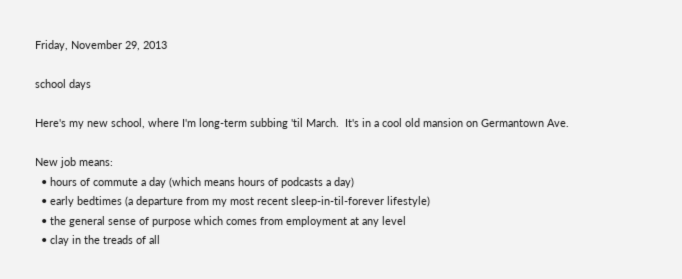Friday, November 29, 2013

school days

Here's my new school, where I'm long-term subbing 'til March.  It's in a cool old mansion on Germantown Ave.

New job means:
  • hours of commute a day (which means hours of podcasts a day)
  • early bedtimes (a departure from my most recent sleep-in-til-forever lifestyle)
  • the general sense of purpose which comes from employment at any level
  • clay in the treads of all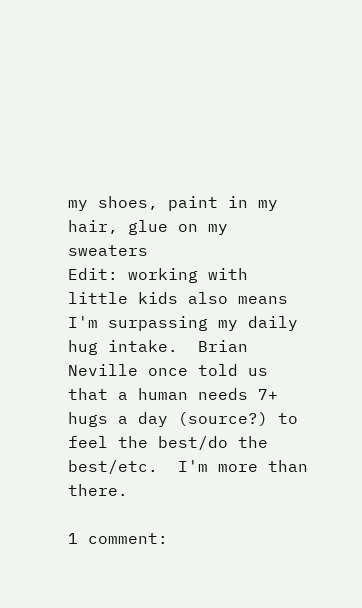my shoes, paint in my hair, glue on my sweaters
Edit: working with little kids also means I'm surpassing my daily hug intake.  Brian Neville once told us that a human needs 7+ hugs a day (source?) to feel the best/do the best/etc.  I'm more than there.

1 comment: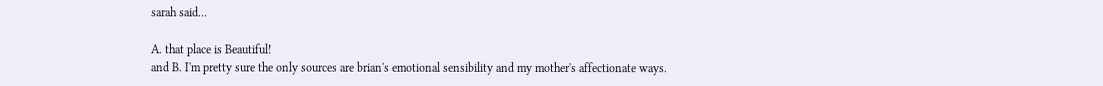sarah said...

A. that place is Beautiful!
and B. I'm pretty sure the only sources are brian's emotional sensibility and my mother's affectionate ways.